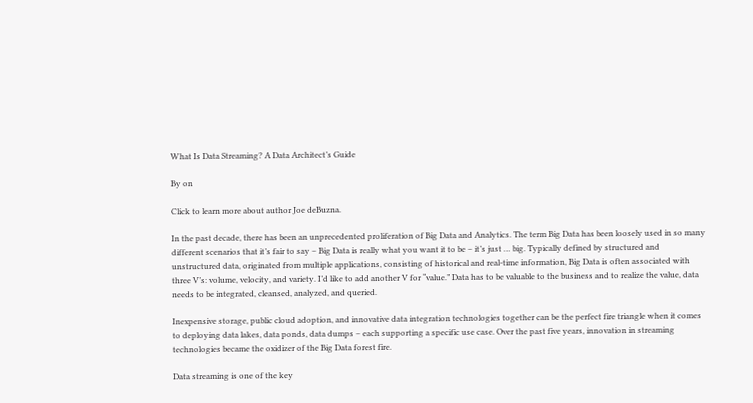What Is Data Streaming? A Data Architect’s Guide

By on

Click to learn more about author Joe deBuzna.

In the past decade, there has been an unprecedented proliferation of Big Data and Analytics. The term Big Data has been loosely used in so many different scenarios that it’s fair to say – Big Data is really what you want it to be – it’s just … big. Typically defined by structured and unstructured data, originated from multiple applications, consisting of historical and real-time information, Big Data is often associated with three V’s: volume, velocity, and variety. I’d like to add another V for “value.” Data has to be valuable to the business and to realize the value, data needs to be integrated, cleansed, analyzed, and queried.

Inexpensive storage, public cloud adoption, and innovative data integration technologies together can be the perfect fire triangle when it comes to deploying data lakes, data ponds, data dumps – each supporting a specific use case. Over the past five years, innovation in streaming technologies became the oxidizer of the Big Data forest fire.

Data streaming is one of the key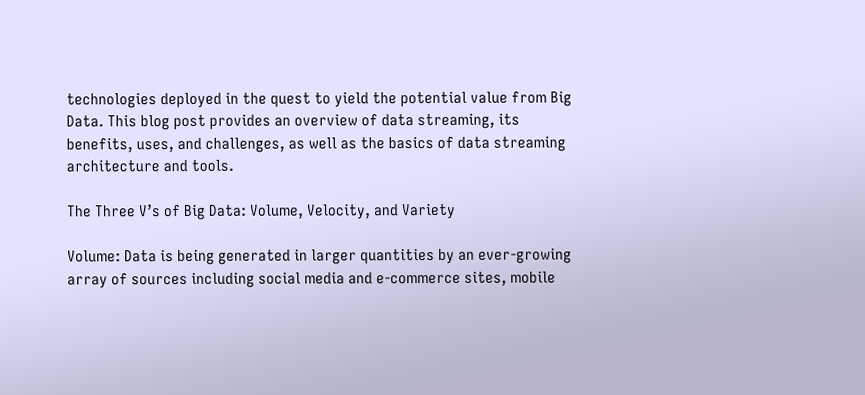technologies deployed in the quest to yield the potential value from Big Data. This blog post provides an overview of data streaming, its benefits, uses, and challenges, as well as the basics of data streaming architecture and tools.

The Three V’s of Big Data: Volume, Velocity, and Variety

Volume: Data is being generated in larger quantities by an ever-growing array of sources including social media and e-commerce sites, mobile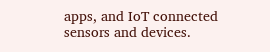apps, and IoT connected sensors and devices.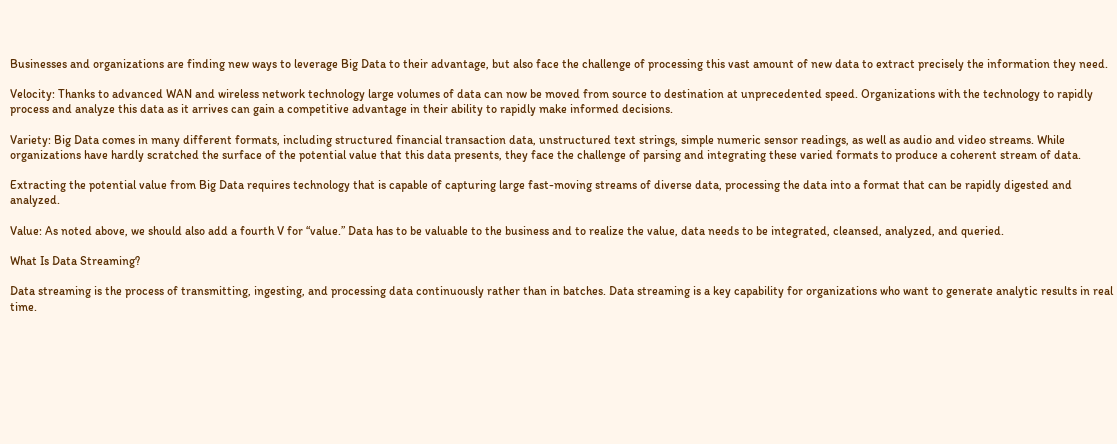Businesses and organizations are finding new ways to leverage Big Data to their advantage, but also face the challenge of processing this vast amount of new data to extract precisely the information they need.

Velocity: Thanks to advanced WAN and wireless network technology large volumes of data can now be moved from source to destination at unprecedented speed. Organizations with the technology to rapidly process and analyze this data as it arrives can gain a competitive advantage in their ability to rapidly make informed decisions.

Variety: Big Data comes in many different formats, including structured financial transaction data, unstructured text strings, simple numeric sensor readings, as well as audio and video streams. While organizations have hardly scratched the surface of the potential value that this data presents, they face the challenge of parsing and integrating these varied formats to produce a coherent stream of data.

Extracting the potential value from Big Data requires technology that is capable of capturing large fast-moving streams of diverse data, processing the data into a format that can be rapidly digested and analyzed.

Value: As noted above, we should also add a fourth V for “value.” Data has to be valuable to the business and to realize the value, data needs to be integrated, cleansed, analyzed, and queried.

What Is Data Streaming?

Data streaming is the process of transmitting, ingesting, and processing data continuously rather than in batches. Data streaming is a key capability for organizations who want to generate analytic results in real time.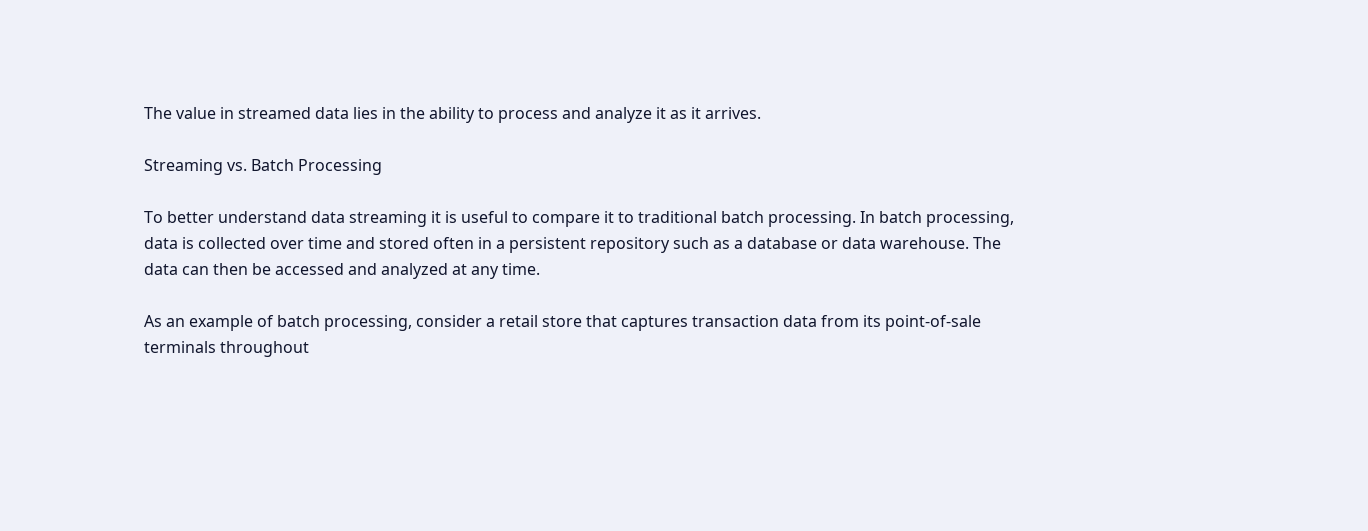The value in streamed data lies in the ability to process and analyze it as it arrives.

Streaming vs. Batch Processing

To better understand data streaming it is useful to compare it to traditional batch processing. In batch processing, data is collected over time and stored often in a persistent repository such as a database or data warehouse. The data can then be accessed and analyzed at any time.

As an example of batch processing, consider a retail store that captures transaction data from its point-of-sale terminals throughout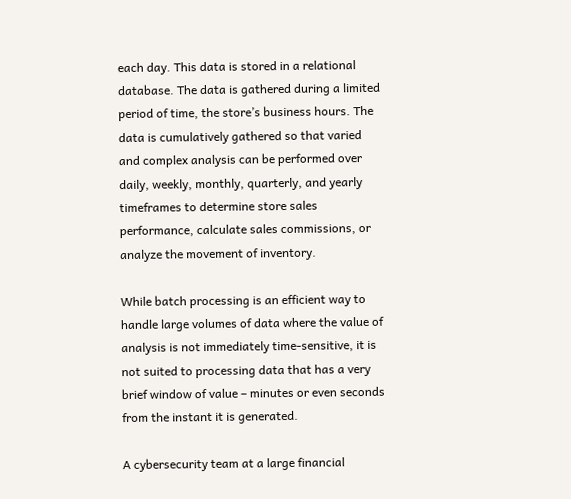each day. This data is stored in a relational database. The data is gathered during a limited period of time, the store’s business hours. The data is cumulatively gathered so that varied and complex analysis can be performed over daily, weekly, monthly, quarterly, and yearly timeframes to determine store sales performance, calculate sales commissions, or analyze the movement of inventory.

While batch processing is an efficient way to handle large volumes of data where the value of analysis is not immediately time-sensitive, it is not suited to processing data that has a very brief window of value – minutes or even seconds from the instant it is generated.

A cybersecurity team at a large financial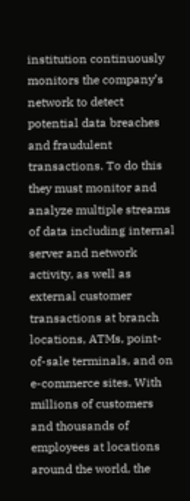institution continuously monitors the company’s network to detect potential data breaches and fraudulent transactions. To do this they must monitor and analyze multiple streams of data including internal server and network activity, as well as external customer transactions at branch locations, ATMs, point-of-sale terminals, and on e-commerce sites. With millions of customers and thousands of employees at locations around the world, the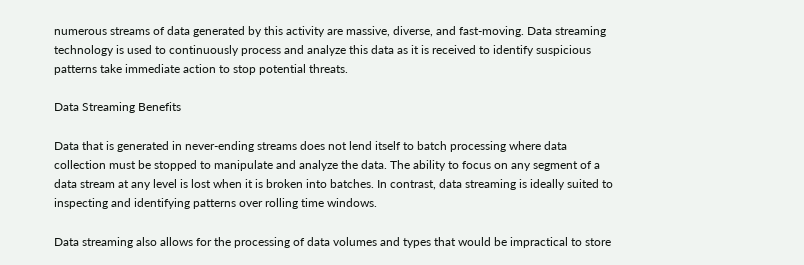numerous streams of data generated by this activity are massive, diverse, and fast-moving. Data streaming technology is used to continuously process and analyze this data as it is received to identify suspicious patterns take immediate action to stop potential threats.

Data Streaming Benefits

Data that is generated in never-ending streams does not lend itself to batch processing where data collection must be stopped to manipulate and analyze the data. The ability to focus on any segment of a data stream at any level is lost when it is broken into batches. In contrast, data streaming is ideally suited to inspecting and identifying patterns over rolling time windows.

Data streaming also allows for the processing of data volumes and types that would be impractical to store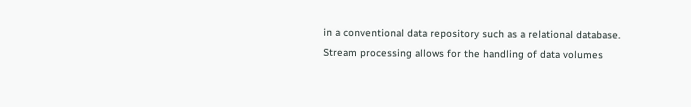in a conventional data repository such as a relational database. Stream processing allows for the handling of data volumes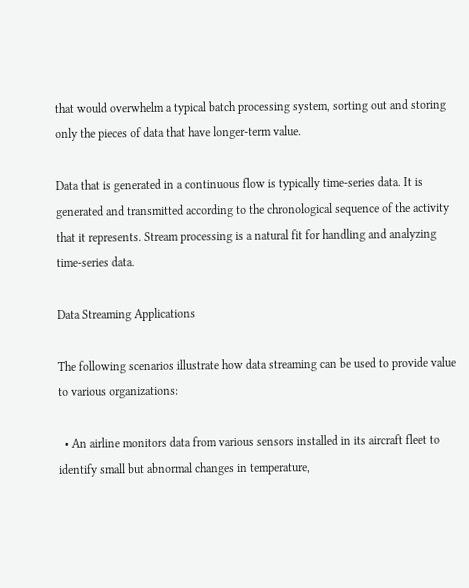that would overwhelm a typical batch processing system, sorting out and storing only the pieces of data that have longer-term value.

Data that is generated in a continuous flow is typically time-series data. It is generated and transmitted according to the chronological sequence of the activity that it represents. Stream processing is a natural fit for handling and analyzing time-series data.

Data Streaming Applications

The following scenarios illustrate how data streaming can be used to provide value to various organizations:

  • An airline monitors data from various sensors installed in its aircraft fleet to identify small but abnormal changes in temperature,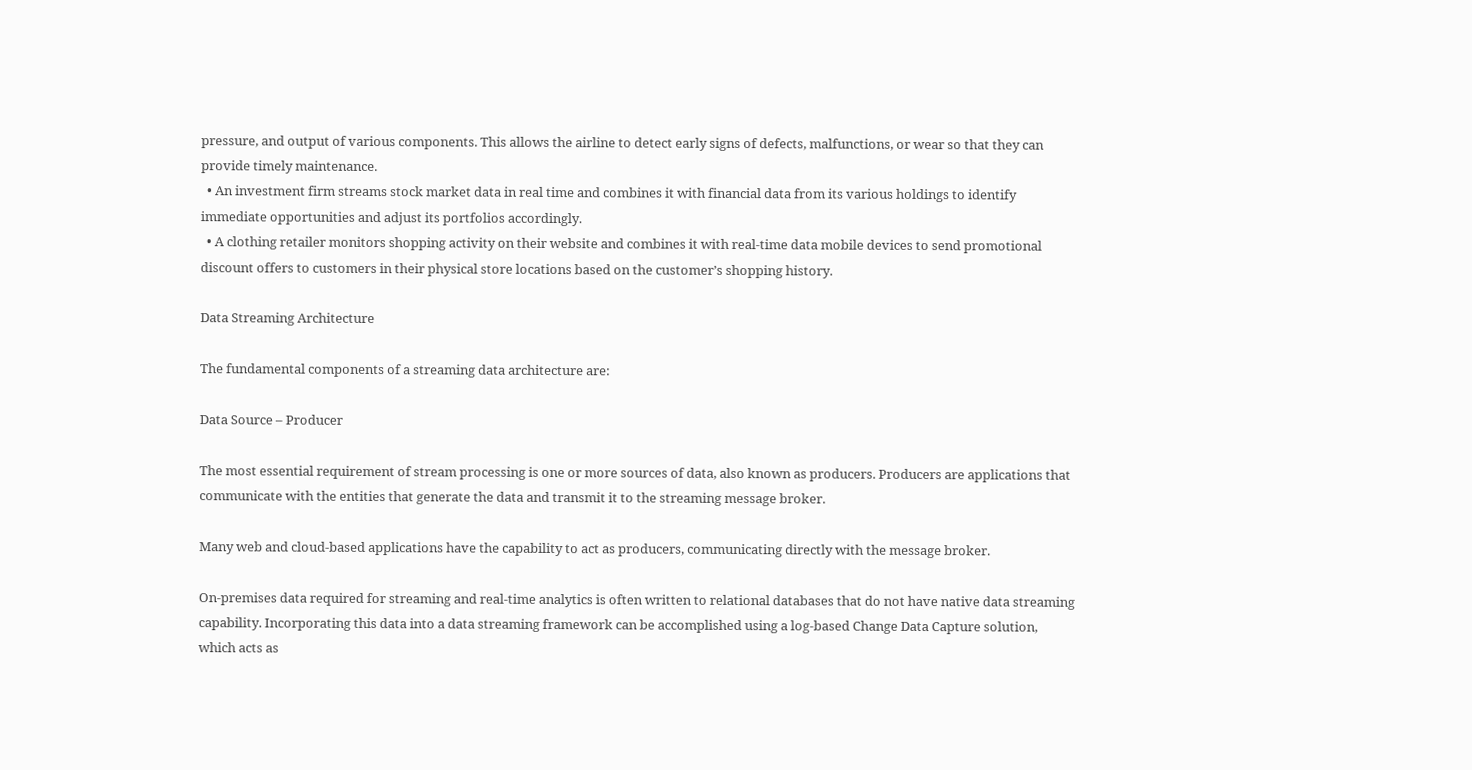pressure, and output of various components. This allows the airline to detect early signs of defects, malfunctions, or wear so that they can provide timely maintenance.
  • An investment firm streams stock market data in real time and combines it with financial data from its various holdings to identify immediate opportunities and adjust its portfolios accordingly.
  • A clothing retailer monitors shopping activity on their website and combines it with real-time data mobile devices to send promotional discount offers to customers in their physical store locations based on the customer’s shopping history.

Data Streaming Architecture

The fundamental components of a streaming data architecture are:

Data Source – Producer

The most essential requirement of stream processing is one or more sources of data, also known as producers. Producers are applications that communicate with the entities that generate the data and transmit it to the streaming message broker.

Many web and cloud-based applications have the capability to act as producers, communicating directly with the message broker.

On-premises data required for streaming and real-time analytics is often written to relational databases that do not have native data streaming capability. Incorporating this data into a data streaming framework can be accomplished using a log-based Change Data Capture solution, which acts as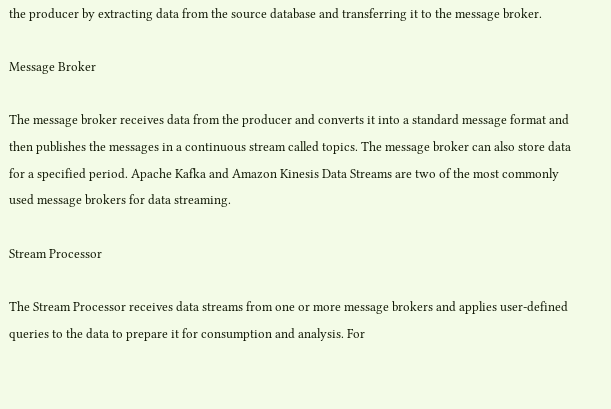the producer by extracting data from the source database and transferring it to the message broker.

Message Broker

The message broker receives data from the producer and converts it into a standard message format and then publishes the messages in a continuous stream called topics. The message broker can also store data for a specified period. Apache Kafka and Amazon Kinesis Data Streams are two of the most commonly used message brokers for data streaming.

Stream Processor

The Stream Processor receives data streams from one or more message brokers and applies user-defined queries to the data to prepare it for consumption and analysis. For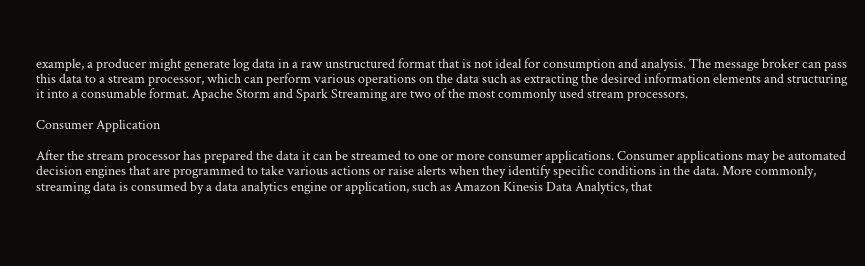example, a producer might generate log data in a raw unstructured format that is not ideal for consumption and analysis. The message broker can pass this data to a stream processor, which can perform various operations on the data such as extracting the desired information elements and structuring it into a consumable format. Apache Storm and Spark Streaming are two of the most commonly used stream processors.

Consumer Application

After the stream processor has prepared the data it can be streamed to one or more consumer applications. Consumer applications may be automated decision engines that are programmed to take various actions or raise alerts when they identify specific conditions in the data. More commonly, streaming data is consumed by a data analytics engine or application, such as Amazon Kinesis Data Analytics, that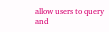allow users to query and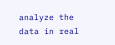analyze the data in real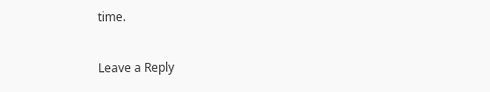time.

Leave a Reply